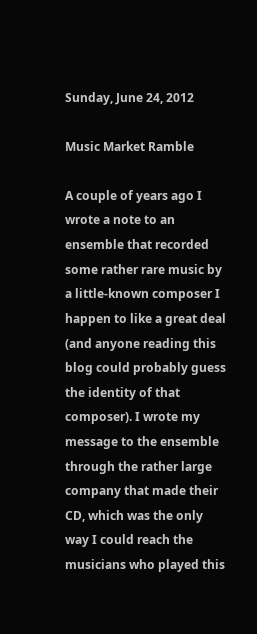Sunday, June 24, 2012

Music Market Ramble

A couple of years ago I wrote a note to an ensemble that recorded some rather rare music by a little-known composer I happen to like a great deal (and anyone reading this blog could probably guess the identity of that composer). I wrote my message to the ensemble through the rather large company that made their CD, which was the only way I could reach the musicians who played this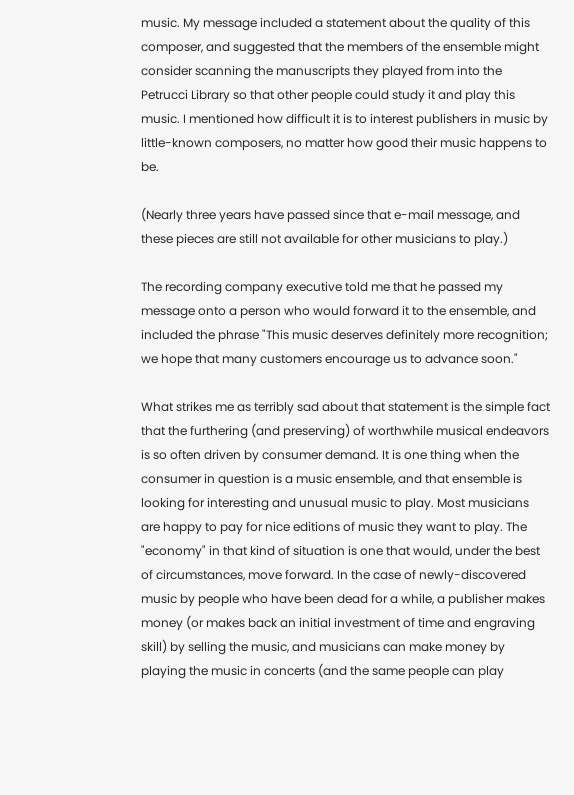music. My message included a statement about the quality of this composer, and suggested that the members of the ensemble might consider scanning the manuscripts they played from into the Petrucci Library so that other people could study it and play this music. I mentioned how difficult it is to interest publishers in music by little-known composers, no matter how good their music happens to be.

(Nearly three years have passed since that e-mail message, and these pieces are still not available for other musicians to play.)

The recording company executive told me that he passed my message onto a person who would forward it to the ensemble, and included the phrase "This music deserves definitely more recognition; we hope that many customers encourage us to advance soon."

What strikes me as terribly sad about that statement is the simple fact that the furthering (and preserving) of worthwhile musical endeavors is so often driven by consumer demand. It is one thing when the consumer in question is a music ensemble, and that ensemble is looking for interesting and unusual music to play. Most musicians are happy to pay for nice editions of music they want to play. The "economy" in that kind of situation is one that would, under the best of circumstances, move forward. In the case of newly-discovered music by people who have been dead for a while, a publisher makes money (or makes back an initial investment of time and engraving skill) by selling the music, and musicians can make money by playing the music in concerts (and the same people can play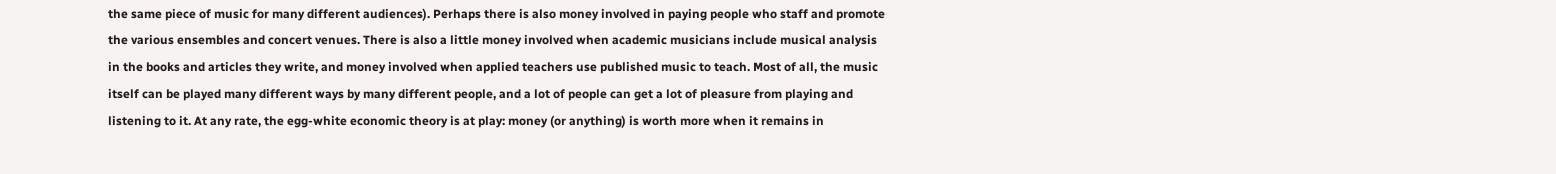the same piece of music for many different audiences). Perhaps there is also money involved in paying people who staff and promote the various ensembles and concert venues. There is also a little money involved when academic musicians include musical analysis in the books and articles they write, and money involved when applied teachers use published music to teach. Most of all, the music itself can be played many different ways by many different people, and a lot of people can get a lot of pleasure from playing and listening to it. At any rate, the egg-white economic theory is at play: money (or anything) is worth more when it remains in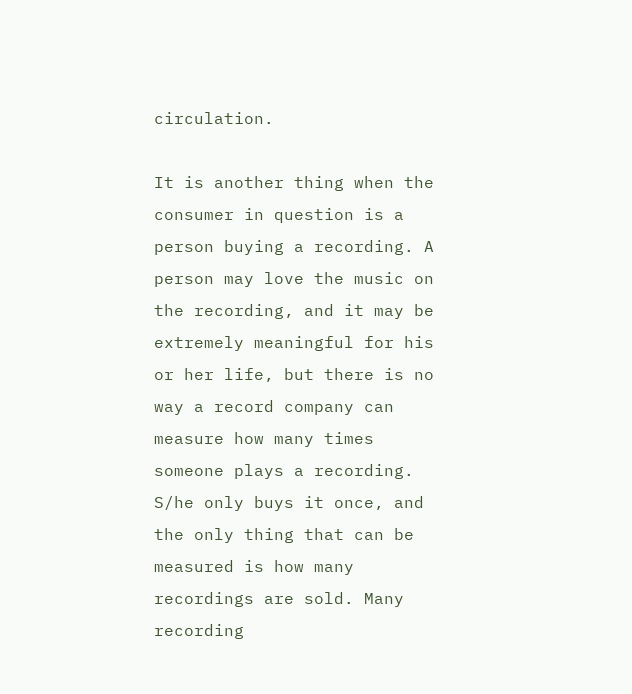circulation.

It is another thing when the consumer in question is a person buying a recording. A person may love the music on the recording, and it may be extremely meaningful for his or her life, but there is no way a record company can measure how many times someone plays a recording. S/he only buys it once, and the only thing that can be measured is how many recordings are sold. Many recording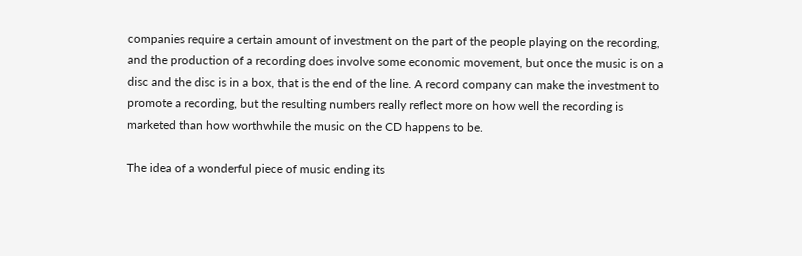companies require a certain amount of investment on the part of the people playing on the recording, and the production of a recording does involve some economic movement, but once the music is on a disc and the disc is in a box, that is the end of the line. A record company can make the investment to promote a recording, but the resulting numbers really reflect more on how well the recording is marketed than how worthwhile the music on the CD happens to be.

The idea of a wonderful piece of music ending its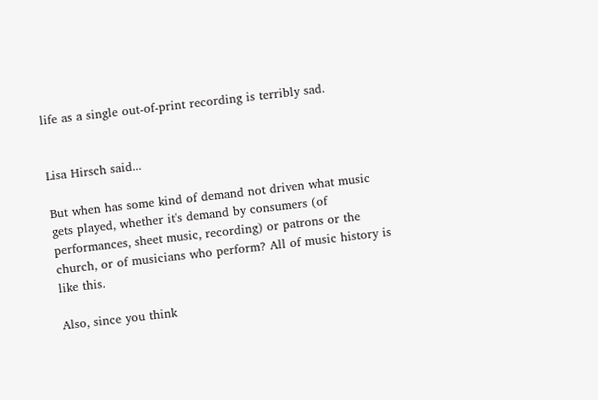life as a single out-of-print recording is terribly sad.


Lisa Hirsch said...

But when has some kind of demand not driven what music gets played, whether it's demand by consumers (of performances, sheet music, recording) or patrons or the church, or of musicians who perform? All of music history is like this.

Also, since you think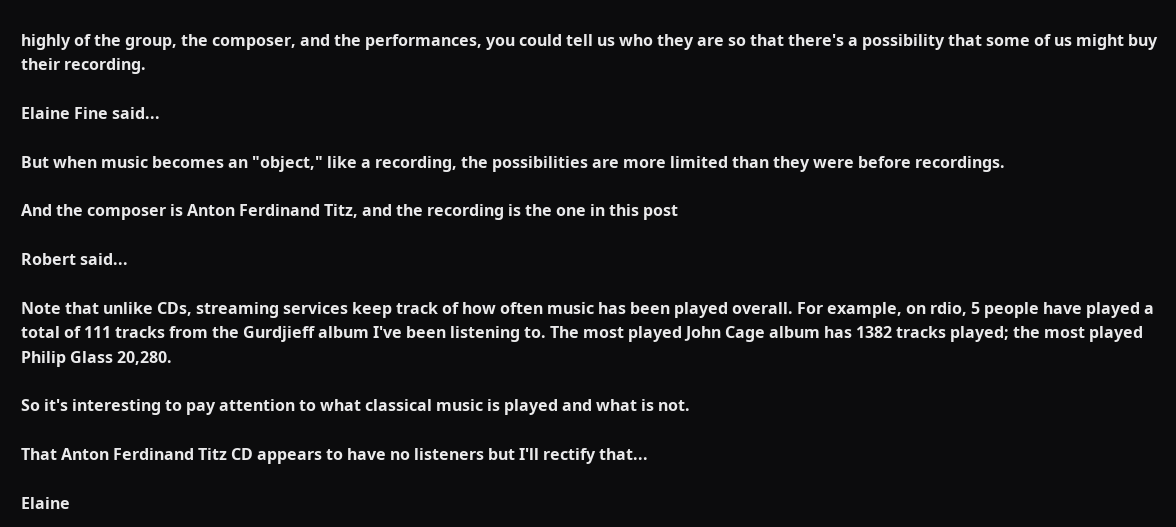highly of the group, the composer, and the performances, you could tell us who they are so that there's a possibility that some of us might buy their recording.

Elaine Fine said...

But when music becomes an "object," like a recording, the possibilities are more limited than they were before recordings.

And the composer is Anton Ferdinand Titz, and the recording is the one in this post

Robert said...

Note that unlike CDs, streaming services keep track of how often music has been played overall. For example, on rdio, 5 people have played a total of 111 tracks from the Gurdjieff album I've been listening to. The most played John Cage album has 1382 tracks played; the most played Philip Glass 20,280.

So it's interesting to pay attention to what classical music is played and what is not.

That Anton Ferdinand Titz CD appears to have no listeners but I'll rectify that...

Elaine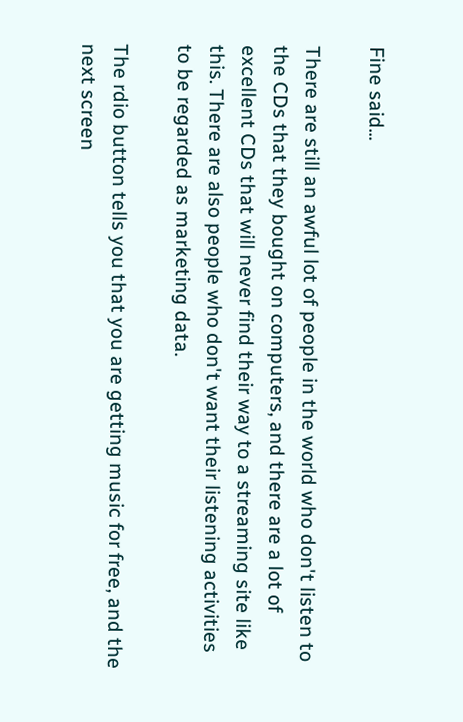Fine said...

There are still an awful lot of people in the world who don't listen to the CDs that they bought on computers, and there are a lot of excellent CDs that will never find their way to a streaming site like this. There are also people who don't want their listening activities to be regarded as marketing data.

The rdio button tells you that you are getting music for free, and the next screen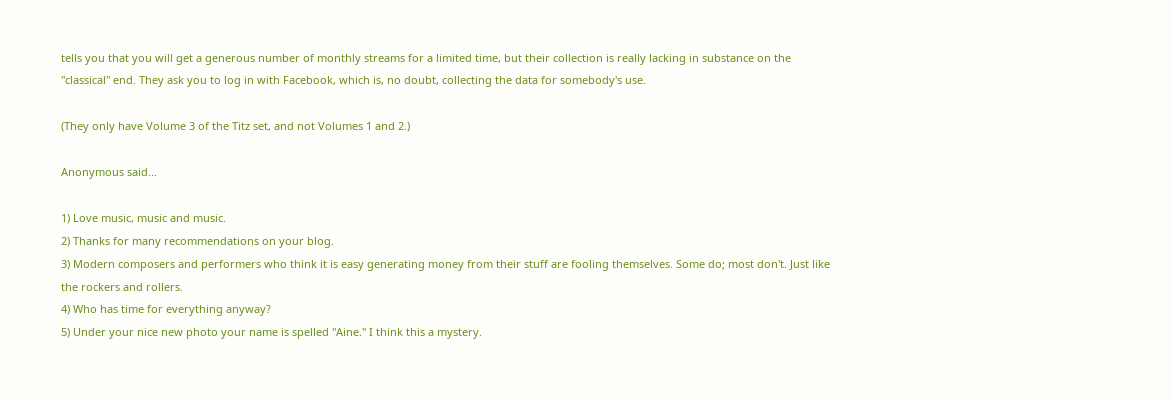tells you that you will get a generous number of monthly streams for a limited time, but their collection is really lacking in substance on the "classical" end. They ask you to log in with Facebook, which is, no doubt, collecting the data for somebody's use.

(They only have Volume 3 of the Titz set, and not Volumes 1 and 2.)

Anonymous said...

1) Love music, music and music.
2) Thanks for many recommendations on your blog.
3) Modern composers and performers who think it is easy generating money from their stuff are fooling themselves. Some do; most don't. Just like the rockers and rollers.
4) Who has time for everything anyway?
5) Under your nice new photo your name is spelled "Aine." I think this a mystery.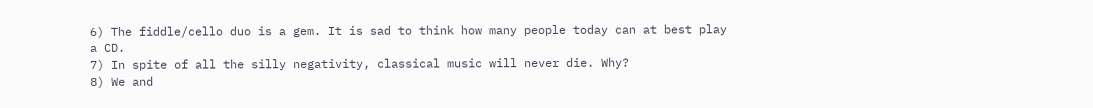6) The fiddle/cello duo is a gem. It is sad to think how many people today can at best play a CD.
7) In spite of all the silly negativity, classical music will never die. Why?
8) We and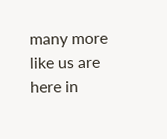many more like us are here in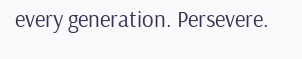every generation. Persevere.